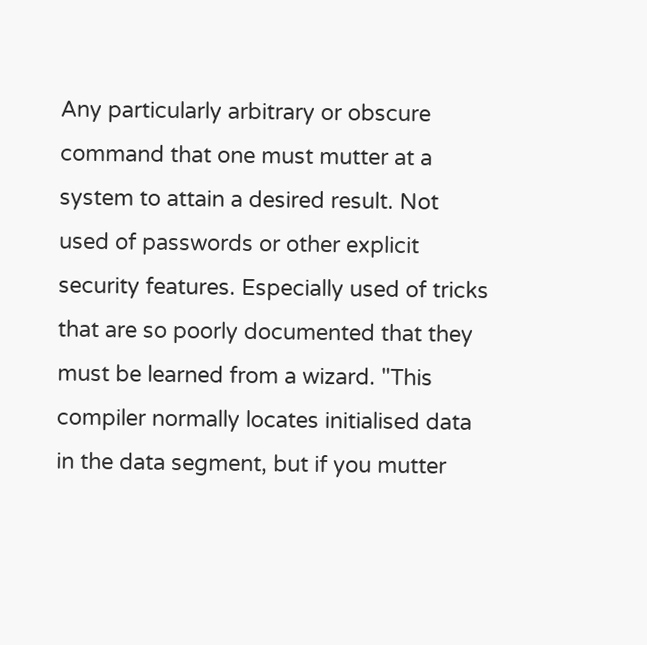Any particularly arbitrary or obscure command that one must mutter at a system to attain a desired result. Not used of passwords or other explicit security features. Especially used of tricks that are so poorly documented that they must be learned from a wizard. "This compiler normally locates initialised data in the data segment, but if you mutter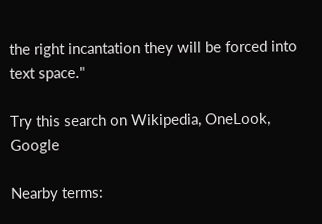the right incantation they will be forced into text space."

Try this search on Wikipedia, OneLook, Google

Nearby terms: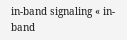in-band signaling « in-band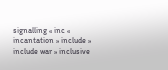signalling « inc « incantation » include » include war » inclusive